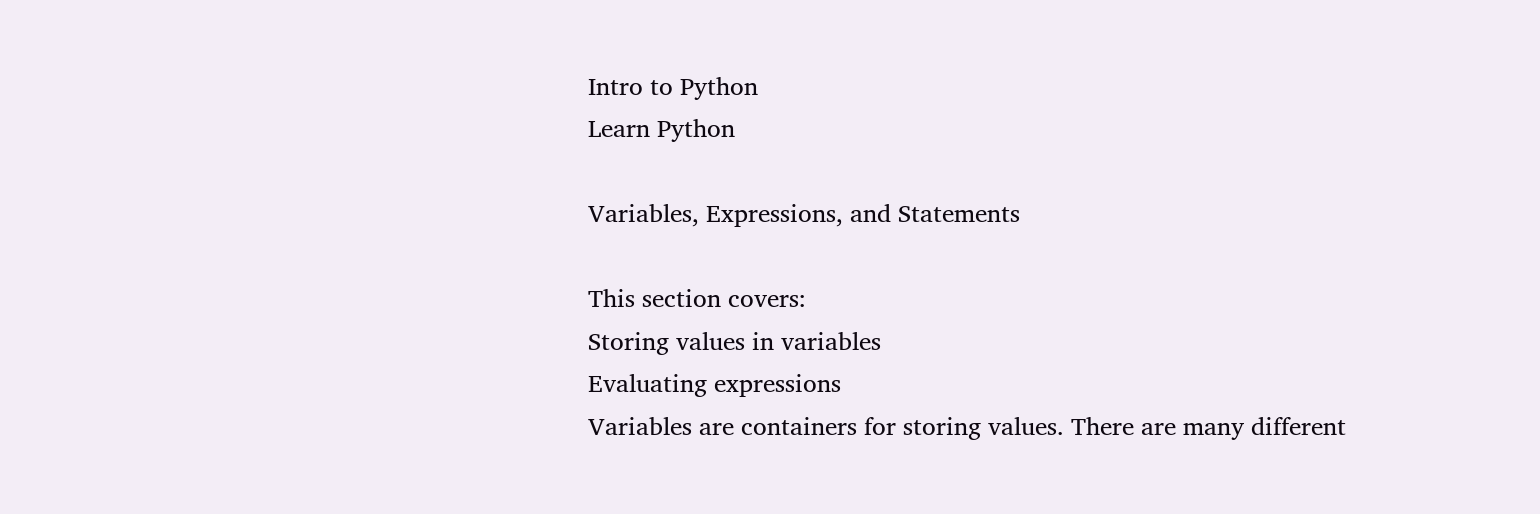Intro to Python
Learn Python

Variables, Expressions, and Statements

This section covers:
Storing values in variables
Evaluating expressions
Variables are containers for storing values. There are many different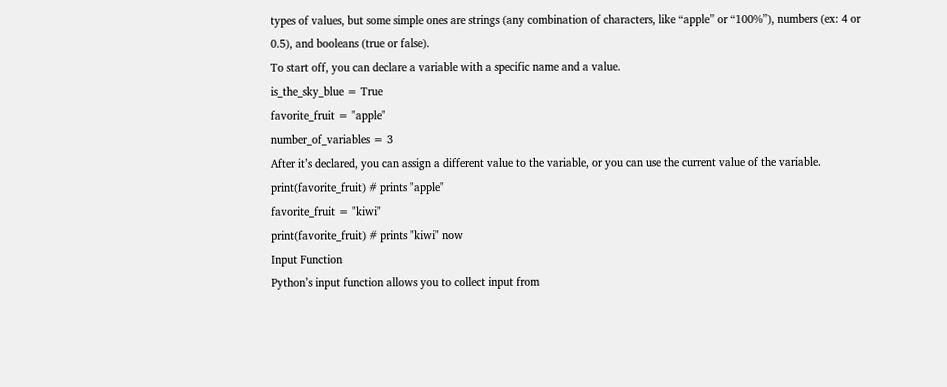types of values, but some simple ones are strings (any combination of characters, like “apple” or “100%”), numbers (ex: 4 or 0.5), and booleans (true or false).
To start off, you can declare a variable with a specific name and a value.
is_the_sky_blue = True
favorite_fruit = "apple"
number_of_variables = 3
After it’s declared, you can assign a different value to the variable, or you can use the current value of the variable.
print(favorite_fruit) # prints "apple"
favorite_fruit = "kiwi"
print(favorite_fruit) # prints "kiwi" now
Input Function
Python’s input function allows you to collect input from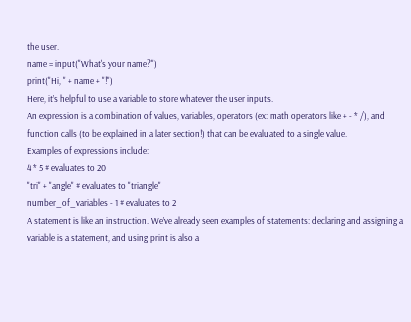the user.
name = input("What's your name?")
print("Hi, " + name + "!")
Here, it’s helpful to use a variable to store whatever the user inputs.
An expression is a combination of values, variables, operators (ex: math operators like + - * /), and function calls (to be explained in a later section!) that can be evaluated to a single value.
Examples of expressions include:
4 * 5 # evaluates to 20
"tri" + "angle" # evaluates to "triangle"
number_of_variables - 1 # evaluates to 2
A statement is like an instruction. We’ve already seen examples of statements: declaring and assigning a variable is a statement, and using print is also a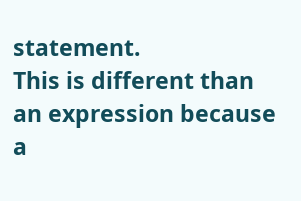statement.
This is different than an expression because a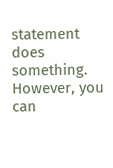statement does something. However, you can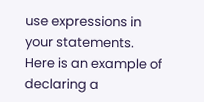use expressions in your statements. Here is an example of declaring a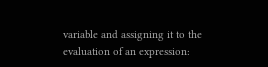variable and assigning it to the evaluation of an expression: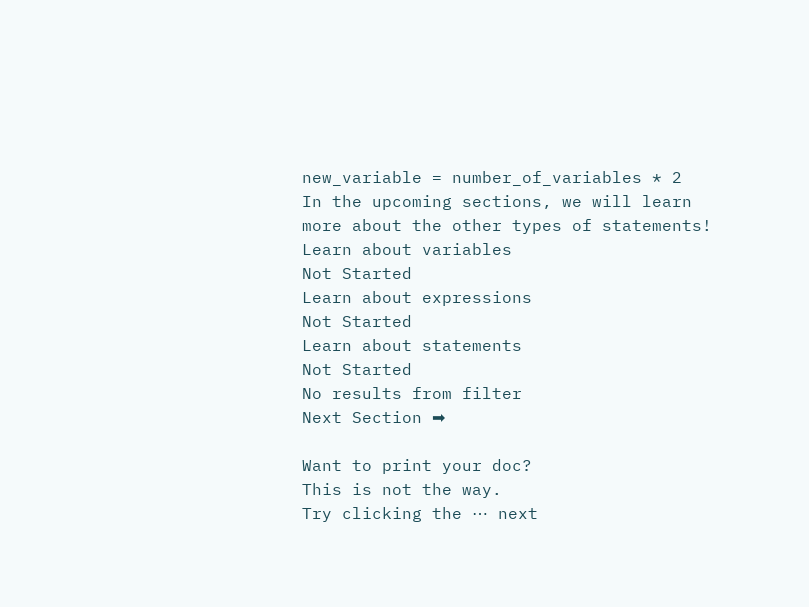new_variable = number_of_variables * 2
In the upcoming sections, we will learn more about the other types of statements!
Learn about variables
Not Started
Learn about expressions
Not Started
Learn about statements
Not Started
No results from filter
Next Section ➡

Want to print your doc?
This is not the way.
Try clicking the ⋯ next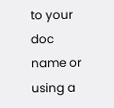to your doc name or using a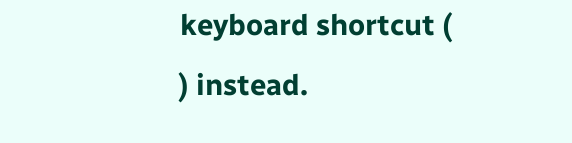keyboard shortcut (
) instead.